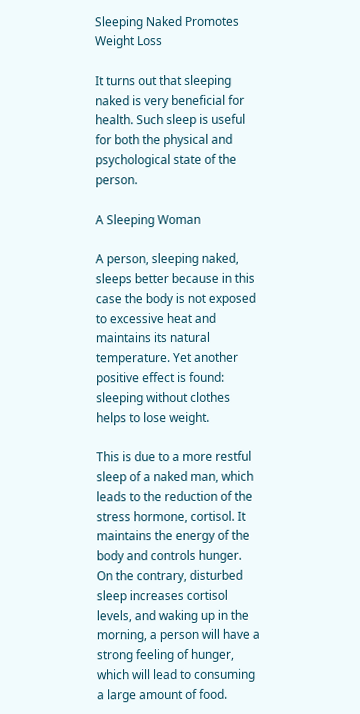Sleeping Naked Promotes Weight Loss

It turns out that sleeping naked is very beneficial for health. Such sleep is useful for both the physical and psychological state of the person.

A Sleeping Woman

A person, sleeping naked, sleeps better because in this case the body is not exposed to excessive heat and maintains its natural temperature. Yet another positive effect is found: sleeping without clothes helps to lose weight.

This is due to a more restful sleep of a naked man, which leads to the reduction of the stress hormone, cortisol. It maintains the energy of the body and controls hunger. On the contrary, disturbed sleep increases cortisol levels, and waking up in the morning, a person will have a strong feeling of hunger, which will lead to consuming a large amount of food.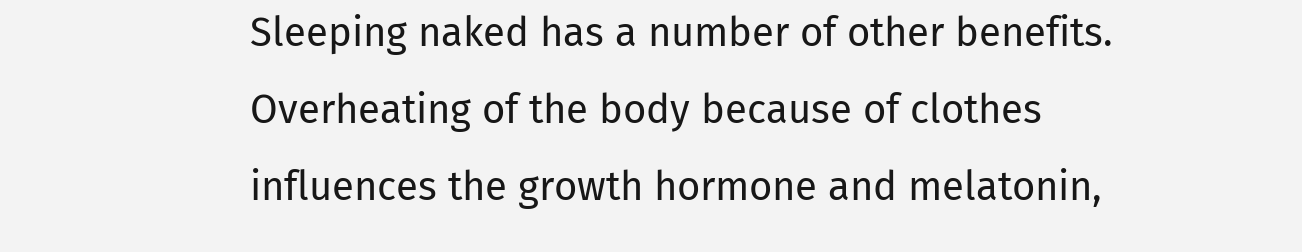Sleeping naked has a number of other benefits. Overheating of the body because of clothes influences the growth hormone and melatonin,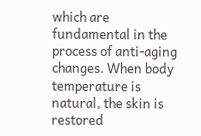which are fundamental in the process of anti-aging changes. When body temperature is natural, the skin is restored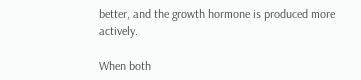better, and the growth hormone is produced more actively.

When both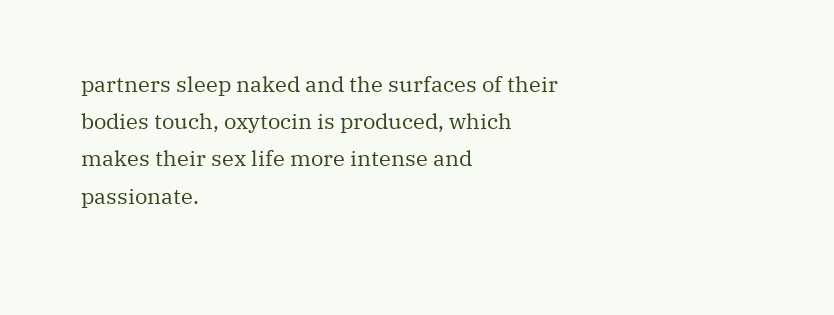partners sleep naked and the surfaces of their bodies touch, oxytocin is produced, which makes their sex life more intense and passionate.